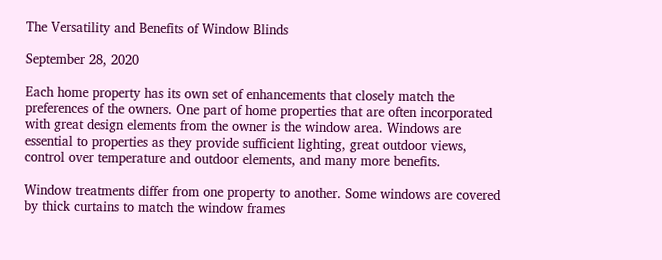The Versatility and Benefits of Window Blinds

September 28, 2020

Each home property has its own set of enhancements that closely match the preferences of the owners. One part of home properties that are often incorporated with great design elements from the owner is the window area. Windows are essential to properties as they provide sufficient lighting, great outdoor views, control over temperature and outdoor elements, and many more benefits.

Window treatments differ from one property to another. Some windows are covered by thick curtains to match the window frames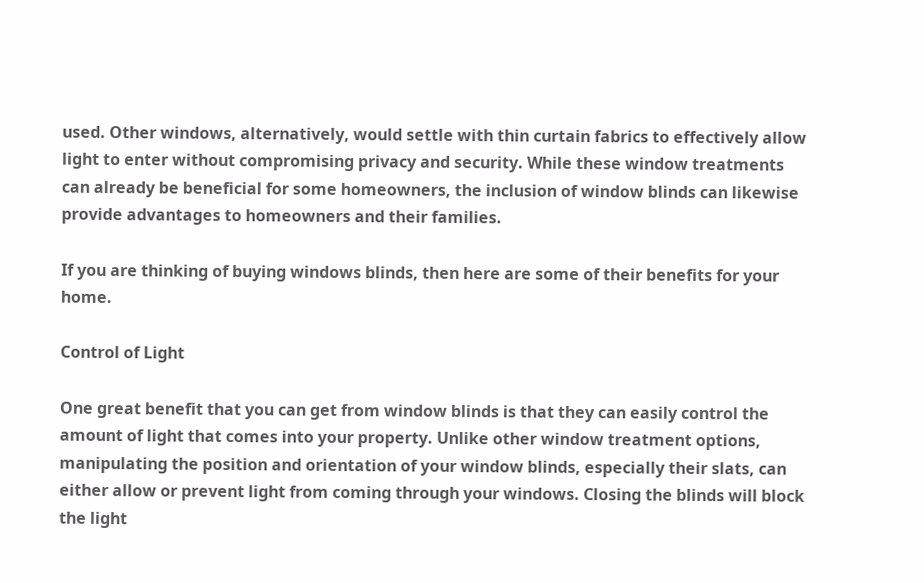used. Other windows, alternatively, would settle with thin curtain fabrics to effectively allow light to enter without compromising privacy and security. While these window treatments can already be beneficial for some homeowners, the inclusion of window blinds can likewise provide advantages to homeowners and their families.

If you are thinking of buying windows blinds, then here are some of their benefits for your home.

Control of Light

One great benefit that you can get from window blinds is that they can easily control the amount of light that comes into your property. Unlike other window treatment options, manipulating the position and orientation of your window blinds, especially their slats, can either allow or prevent light from coming through your windows. Closing the blinds will block the light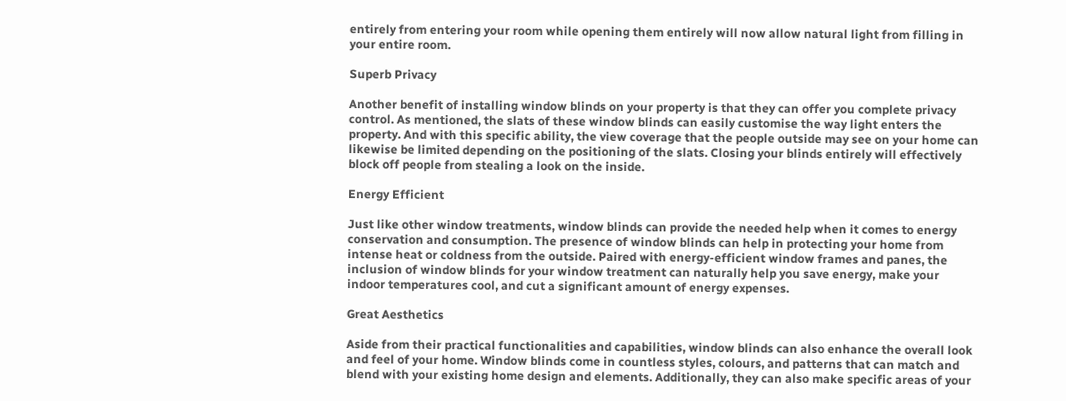entirely from entering your room while opening them entirely will now allow natural light from filling in your entire room.

Superb Privacy

Another benefit of installing window blinds on your property is that they can offer you complete privacy control. As mentioned, the slats of these window blinds can easily customise the way light enters the property. And with this specific ability, the view coverage that the people outside may see on your home can likewise be limited depending on the positioning of the slats. Closing your blinds entirely will effectively block off people from stealing a look on the inside.

Energy Efficient

Just like other window treatments, window blinds can provide the needed help when it comes to energy conservation and consumption. The presence of window blinds can help in protecting your home from intense heat or coldness from the outside. Paired with energy-efficient window frames and panes, the inclusion of window blinds for your window treatment can naturally help you save energy, make your indoor temperatures cool, and cut a significant amount of energy expenses.

Great Aesthetics

Aside from their practical functionalities and capabilities, window blinds can also enhance the overall look and feel of your home. Window blinds come in countless styles, colours, and patterns that can match and blend with your existing home design and elements. Additionally, they can also make specific areas of your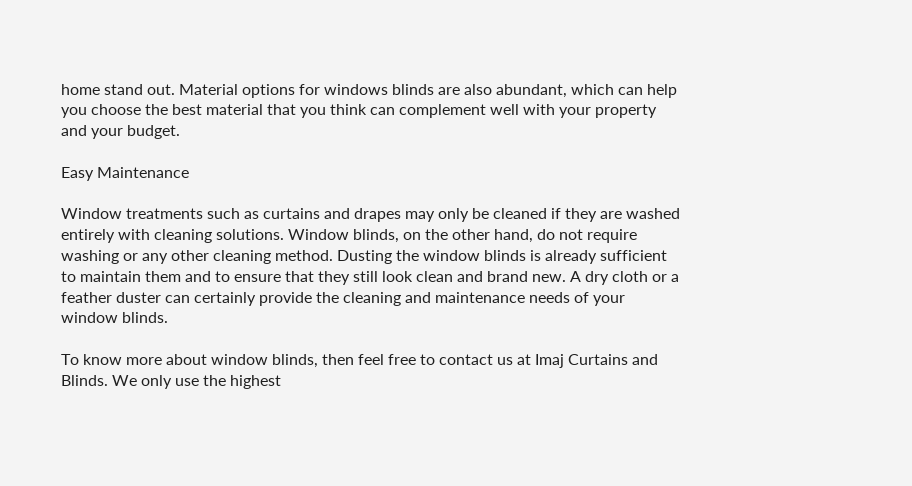home stand out. Material options for windows blinds are also abundant, which can help you choose the best material that you think can complement well with your property and your budget.

Easy Maintenance

Window treatments such as curtains and drapes may only be cleaned if they are washed entirely with cleaning solutions. Window blinds, on the other hand, do not require washing or any other cleaning method. Dusting the window blinds is already sufficient to maintain them and to ensure that they still look clean and brand new. A dry cloth or a feather duster can certainly provide the cleaning and maintenance needs of your window blinds.

To know more about window blinds, then feel free to contact us at Imaj Curtains and Blinds. We only use the highest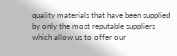quality materials that have been supplied by only the most reputable suppliers which allow us to offer our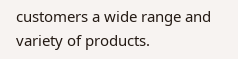customers a wide range and variety of products.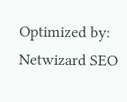Optimized by: Netwizard SEO